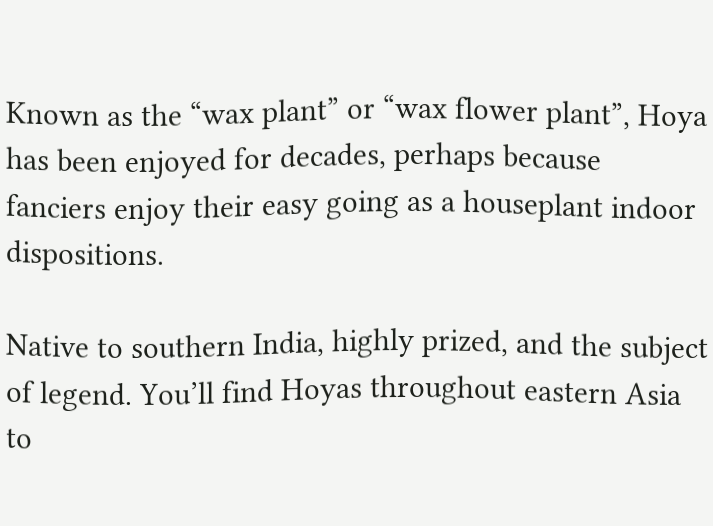Known as the “wax plant” or “wax flower plant”, Hoya has been enjoyed for decades, perhaps because fanciers enjoy their easy going as a houseplant indoor dispositions.

Native to southern India, highly prized, and the subject of legend. You’ll find Hoyas throughout eastern Asia to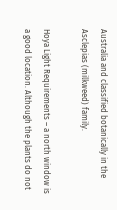Australia and classified botanically in the Asclepias (milkweed) family.

Hoya Light Requirements – a north window is a good location. Although the plants do not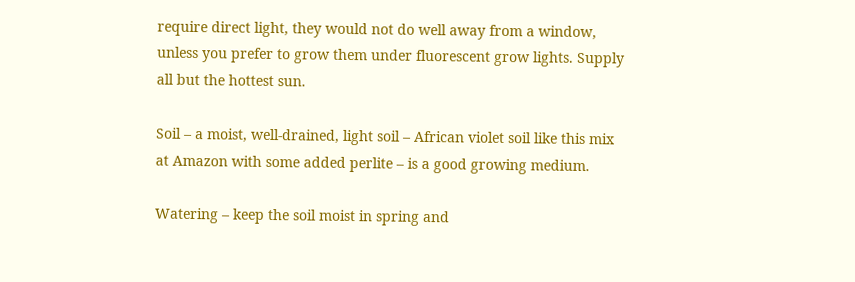require direct light, they would not do well away from a window, unless you prefer to grow them under fluorescent grow lights. Supply all but the hottest sun.

Soil – a moist, well-drained, light soil – African violet soil like this mix at Amazon with some added perlite – is a good growing medium.

Watering – keep the soil moist in spring and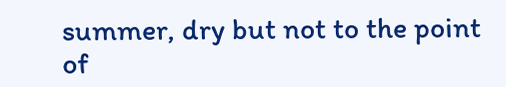summer, dry but not to the point of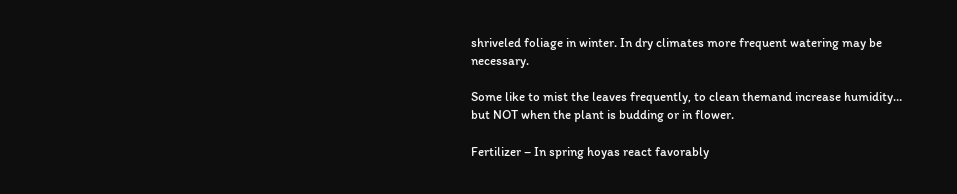shriveled foliage in winter. In dry climates more frequent watering may be necessary.

Some like to mist the leaves frequently, to clean themand increase humidity… but NOT when the plant is budding or in flower.

Fertilizer – In spring hoyas react favorably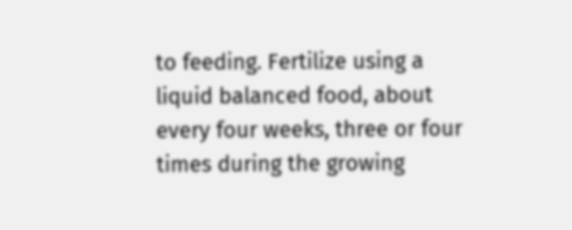to feeding. Fertilize using a liquid balanced food, about every four weeks, three or four times during the growing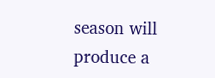season will produce a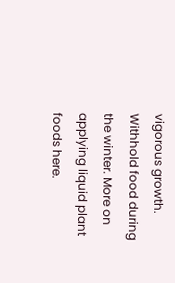vigorous growth. Withhold food during the winter. More on applying liquid plant foods here.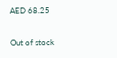AED 68.25

Out of stock